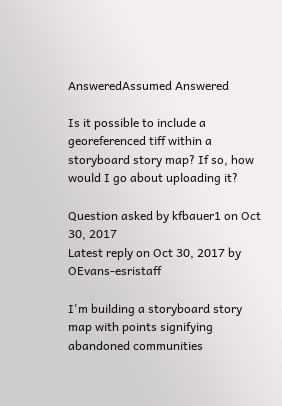AnsweredAssumed Answered

Is it possible to include a georeferenced tiff within a storyboard story map? If so, how would I go about uploading it?

Question asked by kfbauer1 on Oct 30, 2017
Latest reply on Oct 30, 2017 by OEvans-esristaff

I'm building a storyboard story map with points signifying abandoned communities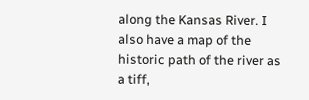along the Kansas River. I also have a map of the historic path of the river as a tiff,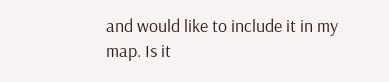and would like to include it in my map. Is it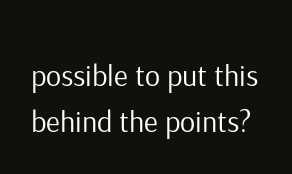possible to put this behind the points?